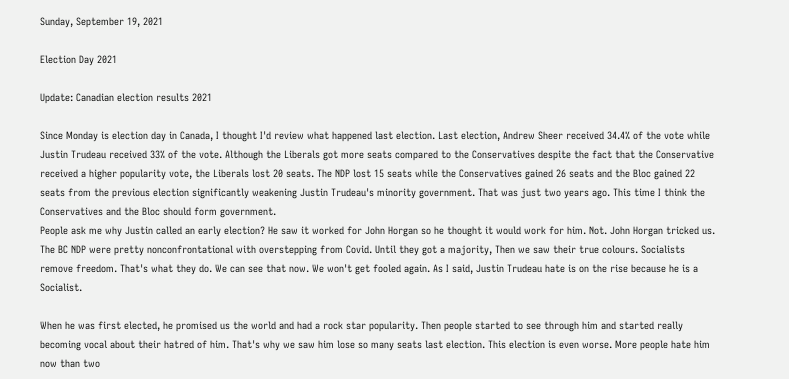Sunday, September 19, 2021

Election Day 2021

Update: Canadian election results 2021

Since Monday is election day in Canada, I thought I'd review what happened last election. Last election, Andrew Sheer received 34.4% of the vote while Justin Trudeau received 33% of the vote. Although the Liberals got more seats compared to the Conservatives despite the fact that the Conservative received a higher popularity vote, the Liberals lost 20 seats. The NDP lost 15 seats while the Conservatives gained 26 seats and the Bloc gained 22 seats from the previous election significantly weakening Justin Trudeau's minority government. That was just two years ago. This time I think the Conservatives and the Bloc should form government.
People ask me why Justin called an early election? He saw it worked for John Horgan so he thought it would work for him. Not. John Horgan tricked us. The BC NDP were pretty nonconfrontational with overstepping from Covid. Until they got a majority, Then we saw their true colours. Socialists remove freedom. That's what they do. We can see that now. We won't get fooled again. As I said, Justin Trudeau hate is on the rise because he is a Socialist.

When he was first elected, he promised us the world and had a rock star popularity. Then people started to see through him and started really becoming vocal about their hatred of him. That's why we saw him lose so many seats last election. This election is even worse. More people hate him now than two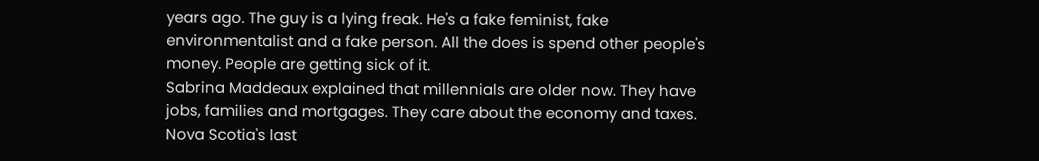years ago. The guy is a lying freak. He's a fake feminist, fake environmentalist and a fake person. All the does is spend other people's money. People are getting sick of it.
Sabrina Maddeaux explained that millennials are older now. They have jobs, families and mortgages. They care about the economy and taxes. Nova Scotia's last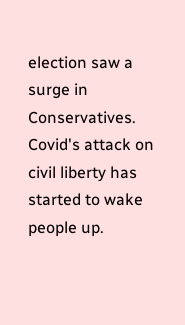election saw a surge in Conservatives. Covid's attack on civil liberty has started to wake people up.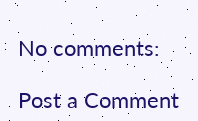No comments:

Post a Comment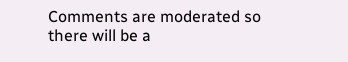Comments are moderated so there will be a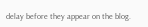delay before they appear on the blog.